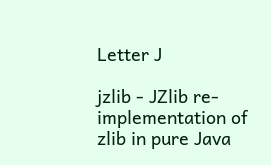Letter J

jzlib - JZlib re-implementation of zlib in pure Java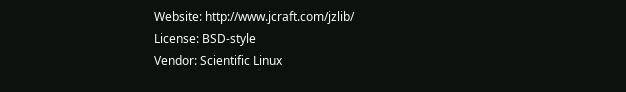Website: http://www.jcraft.com/jzlib/
License: BSD-style
Vendor: Scientific Linux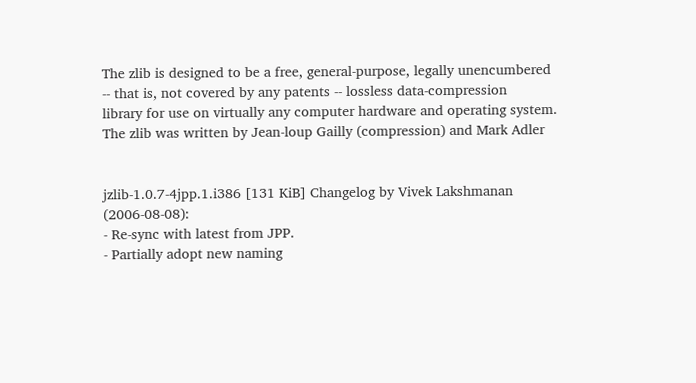The zlib is designed to be a free, general-purpose, legally unencumbered
-- that is, not covered by any patents -- lossless data-compression
library for use on virtually any computer hardware and operating system.
The zlib was written by Jean-loup Gailly (compression) and Mark Adler


jzlib-1.0.7-4jpp.1.i386 [131 KiB] Changelog by Vivek Lakshmanan (2006-08-08):
- Re-sync with latest from JPP.
- Partially adopt new naming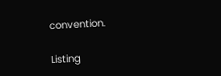convention.

Listing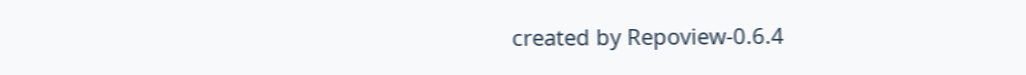created by Repoview-0.6.4